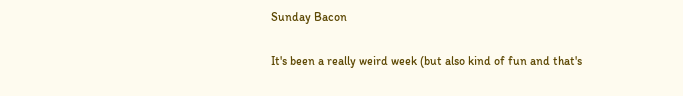Sunday Bacon

It's been a really weird week (but also kind of fun and that's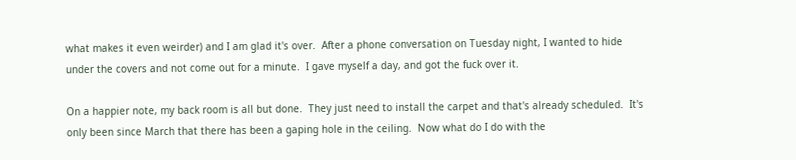what makes it even weirder) and I am glad it's over.  After a phone conversation on Tuesday night, I wanted to hide under the covers and not come out for a minute.  I gave myself a day, and got the fuck over it.

On a happier note, my back room is all but done.  They just need to install the carpet and that's already scheduled.  It's only been since March that there has been a gaping hole in the ceiling.  Now what do I do with the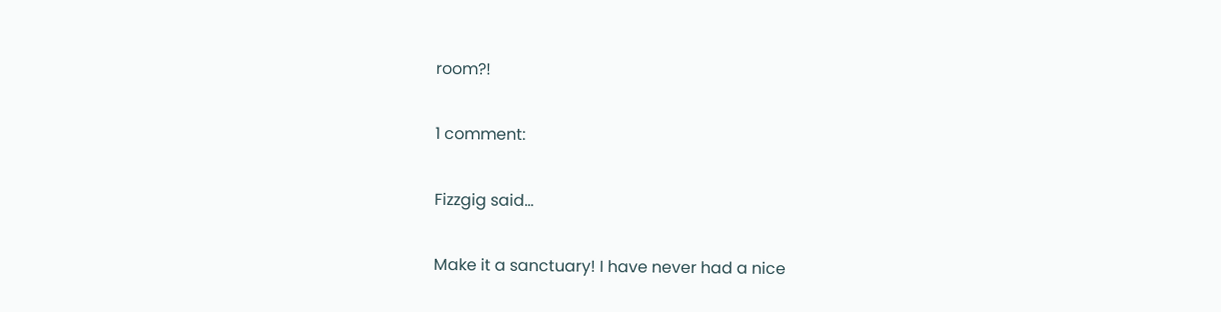room?!

1 comment:

Fizzgig said...

Make it a sanctuary! I have never had a nice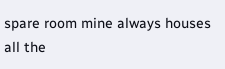spare room mine always houses all the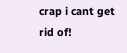crap i cant get rid of!